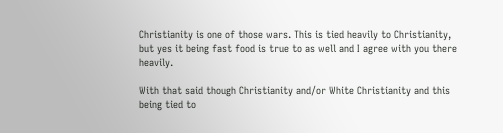Christianity is one of those wars. This is tied heavily to Christianity, but yes it being fast food is true to as well and I agree with you there heavily.

With that said though Christianity and/or White Christianity and this being tied to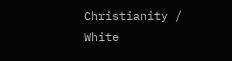Christianity / White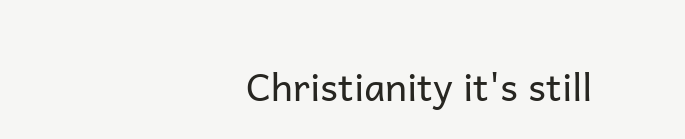Christianity it's still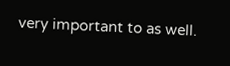very important to as well.